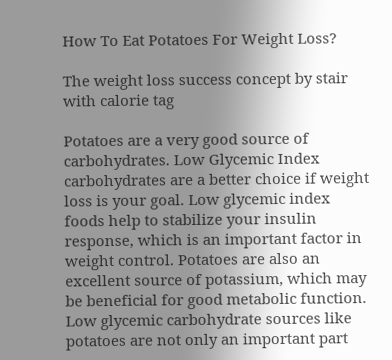How To Eat Potatoes For Weight Loss?

The weight loss success concept by stair with calorie tag

Potatoes are a very good source of carbohydrates. Low Glycemic Index carbohydrates are a better choice if weight loss is your goal. Low glycemic index foods help to stabilize your insulin response, which is an important factor in weight control. Potatoes are also an excellent source of potassium, which may be beneficial for good metabolic function. Low glycemic carbohydrate sources like potatoes are not only an important part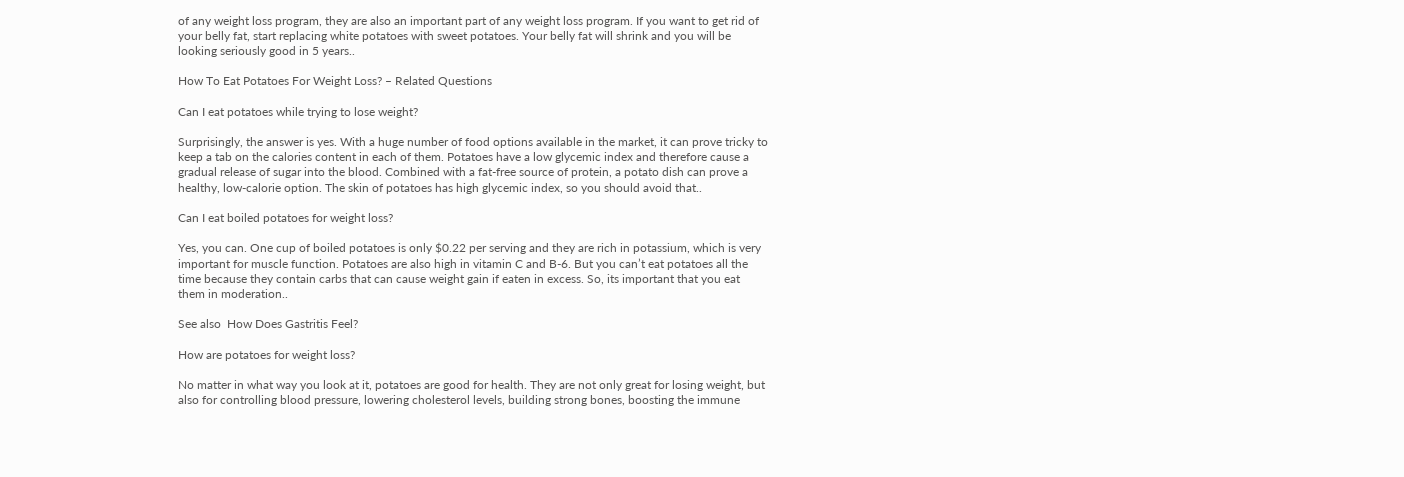of any weight loss program, they are also an important part of any weight loss program. If you want to get rid of your belly fat, start replacing white potatoes with sweet potatoes. Your belly fat will shrink and you will be looking seriously good in 5 years..

How To Eat Potatoes For Weight Loss? – Related Questions

Can I eat potatoes while trying to lose weight?

Surprisingly, the answer is yes. With a huge number of food options available in the market, it can prove tricky to keep a tab on the calories content in each of them. Potatoes have a low glycemic index and therefore cause a gradual release of sugar into the blood. Combined with a fat-free source of protein, a potato dish can prove a healthy, low-calorie option. The skin of potatoes has high glycemic index, so you should avoid that..

Can I eat boiled potatoes for weight loss?

Yes, you can. One cup of boiled potatoes is only $0.22 per serving and they are rich in potassium, which is very important for muscle function. Potatoes are also high in vitamin C and B-6. But you can’t eat potatoes all the time because they contain carbs that can cause weight gain if eaten in excess. So, its important that you eat them in moderation..

See also  How Does Gastritis Feel?

How are potatoes for weight loss?

No matter in what way you look at it, potatoes are good for health. They are not only great for losing weight, but also for controlling blood pressure, lowering cholesterol levels, building strong bones, boosting the immune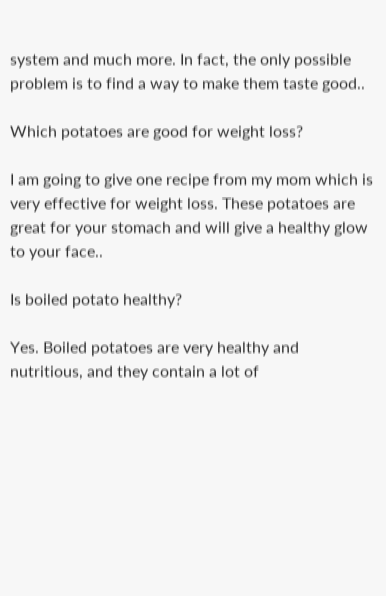system and much more. In fact, the only possible problem is to find a way to make them taste good..

Which potatoes are good for weight loss?

I am going to give one recipe from my mom which is very effective for weight loss. These potatoes are great for your stomach and will give a healthy glow to your face..

Is boiled potato healthy?

Yes. Boiled potatoes are very healthy and nutritious, and they contain a lot of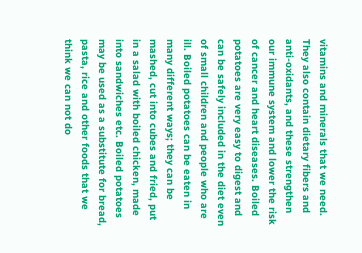vitamins and minerals that we need. They also contain dietary fibers and anti-oxidants, and these strengthen our immune system and lower the risk of cancer and heart diseases. Boiled potatoes are very easy to digest and can be safely included in the diet even of small children and people who are ill. Boiled potatoes can be eaten in many different ways; they can be mashed, cut into cubes and fried, put in a salad with boiled chicken, made into sandwiches etc. Boiled potatoes may be used as a substitute for bread, pasta, rice and other foods that we think we can not do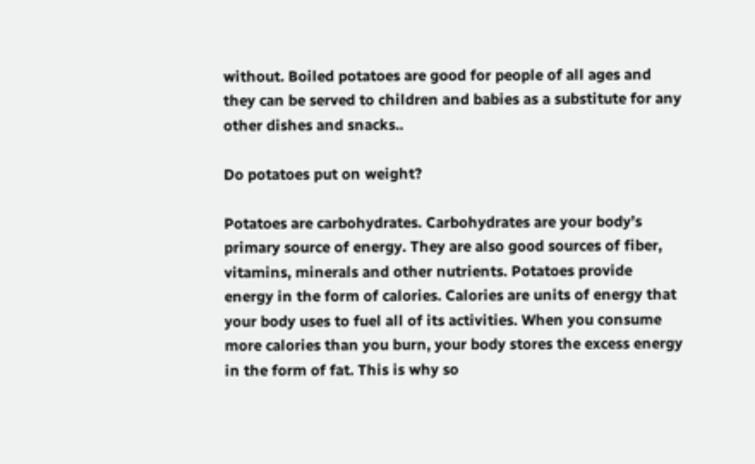without. Boiled potatoes are good for people of all ages and they can be served to children and babies as a substitute for any other dishes and snacks..

Do potatoes put on weight?

Potatoes are carbohydrates. Carbohydrates are your body’s primary source of energy. They are also good sources of fiber, vitamins, minerals and other nutrients. Potatoes provide energy in the form of calories. Calories are units of energy that your body uses to fuel all of its activities. When you consume more calories than you burn, your body stores the excess energy in the form of fat. This is why so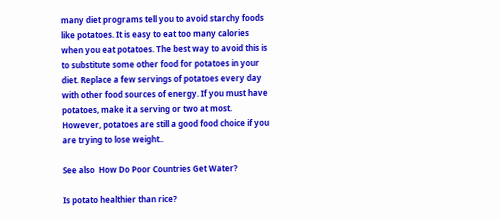many diet programs tell you to avoid starchy foods like potatoes. It is easy to eat too many calories when you eat potatoes. The best way to avoid this is to substitute some other food for potatoes in your diet. Replace a few servings of potatoes every day with other food sources of energy. If you must have potatoes, make it a serving or two at most. However, potatoes are still a good food choice if you are trying to lose weight..

See also  How Do Poor Countries Get Water?

Is potato healthier than rice?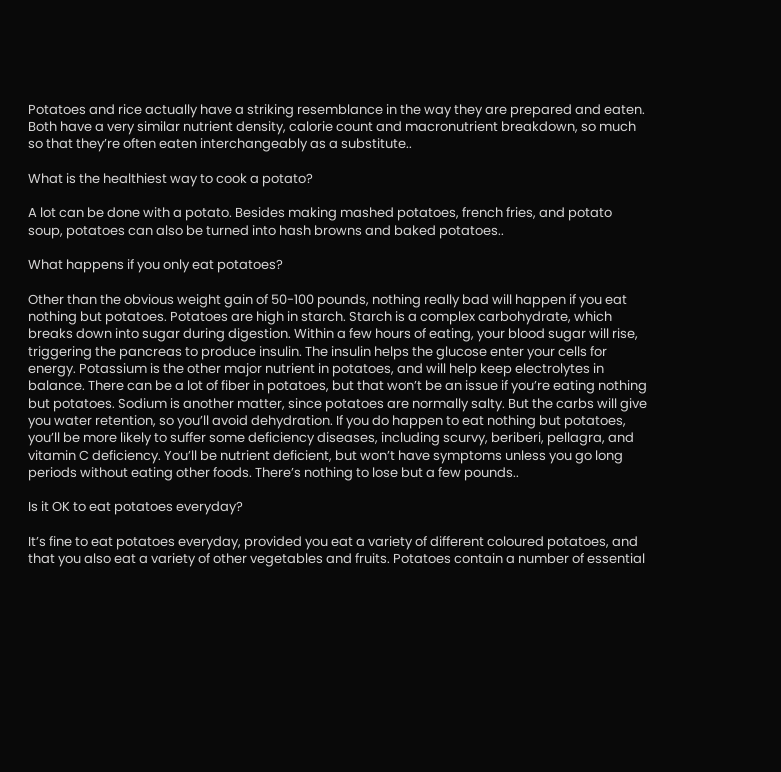Potatoes and rice actually have a striking resemblance in the way they are prepared and eaten. Both have a very similar nutrient density, calorie count and macronutrient breakdown, so much so that they’re often eaten interchangeably as a substitute..

What is the healthiest way to cook a potato?

A lot can be done with a potato. Besides making mashed potatoes, french fries, and potato soup, potatoes can also be turned into hash browns and baked potatoes..

What happens if you only eat potatoes?

Other than the obvious weight gain of 50-100 pounds, nothing really bad will happen if you eat nothing but potatoes. Potatoes are high in starch. Starch is a complex carbohydrate, which breaks down into sugar during digestion. Within a few hours of eating, your blood sugar will rise, triggering the pancreas to produce insulin. The insulin helps the glucose enter your cells for energy. Potassium is the other major nutrient in potatoes, and will help keep electrolytes in balance. There can be a lot of fiber in potatoes, but that won’t be an issue if you’re eating nothing but potatoes. Sodium is another matter, since potatoes are normally salty. But the carbs will give you water retention, so you’ll avoid dehydration. If you do happen to eat nothing but potatoes, you’ll be more likely to suffer some deficiency diseases, including scurvy, beriberi, pellagra, and vitamin C deficiency. You’ll be nutrient deficient, but won’t have symptoms unless you go long periods without eating other foods. There’s nothing to lose but a few pounds..

Is it OK to eat potatoes everyday?

It’s fine to eat potatoes everyday, provided you eat a variety of different coloured potatoes, and that you also eat a variety of other vegetables and fruits. Potatoes contain a number of essential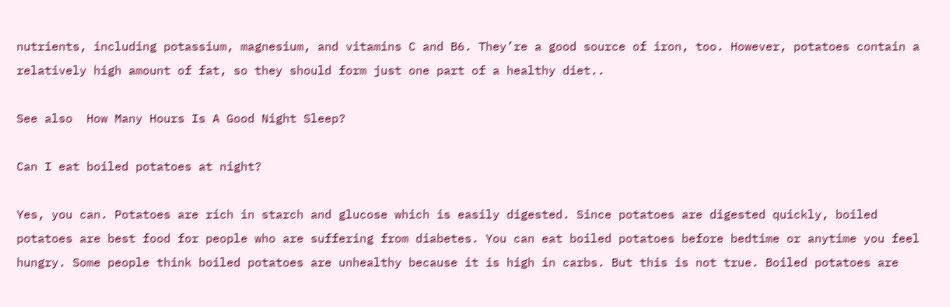nutrients, including potassium, magnesium, and vitamins C and B6. They’re a good source of iron, too. However, potatoes contain a relatively high amount of fat, so they should form just one part of a healthy diet..

See also  How Many Hours Is A Good Night Sleep?

Can I eat boiled potatoes at night?

Yes, you can. Potatoes are rich in starch and glucose which is easily digested. Since potatoes are digested quickly, boiled potatoes are best food for people who are suffering from diabetes. You can eat boiled potatoes before bedtime or anytime you feel hungry. Some people think boiled potatoes are unhealthy because it is high in carbs. But this is not true. Boiled potatoes are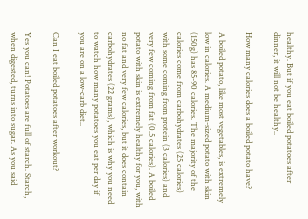healthy. But if you eat boiled potatoes after dinner, it will not be healthy..

How many calories does a boiled potato have?

A boiled potato, like most vegetables, is extremely low in calories. A medium-sized potato with skin (150g) has 85-90 calories. The majority of the calories come from carbohydrates (25 calories) with some coming from protein (3 calories) and very few coming from fat (0.5 calories). A boiled potato with skin is extremely healthy for you, with no fat and very few calories, but it does contain carbohydrates (22 grams), which is why you need to watch how many potatoes you eat per day if you are on a low-carb diet..

Can I eat boiled potatoes after workout?

Yes you can! Potatoes are full of starch. Starch, when digested, turns into sugar. As you said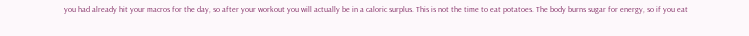you had already hit your macros for the day, so after your workout you will actually be in a caloric surplus. This is not the time to eat potatoes. The body burns sugar for energy, so if you eat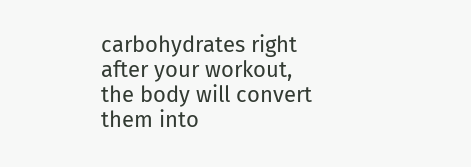carbohydrates right after your workout, the body will convert them into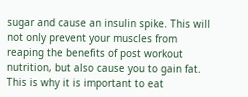sugar and cause an insulin spike. This will not only prevent your muscles from reaping the benefits of post workout nutrition, but also cause you to gain fat. This is why it is important to eat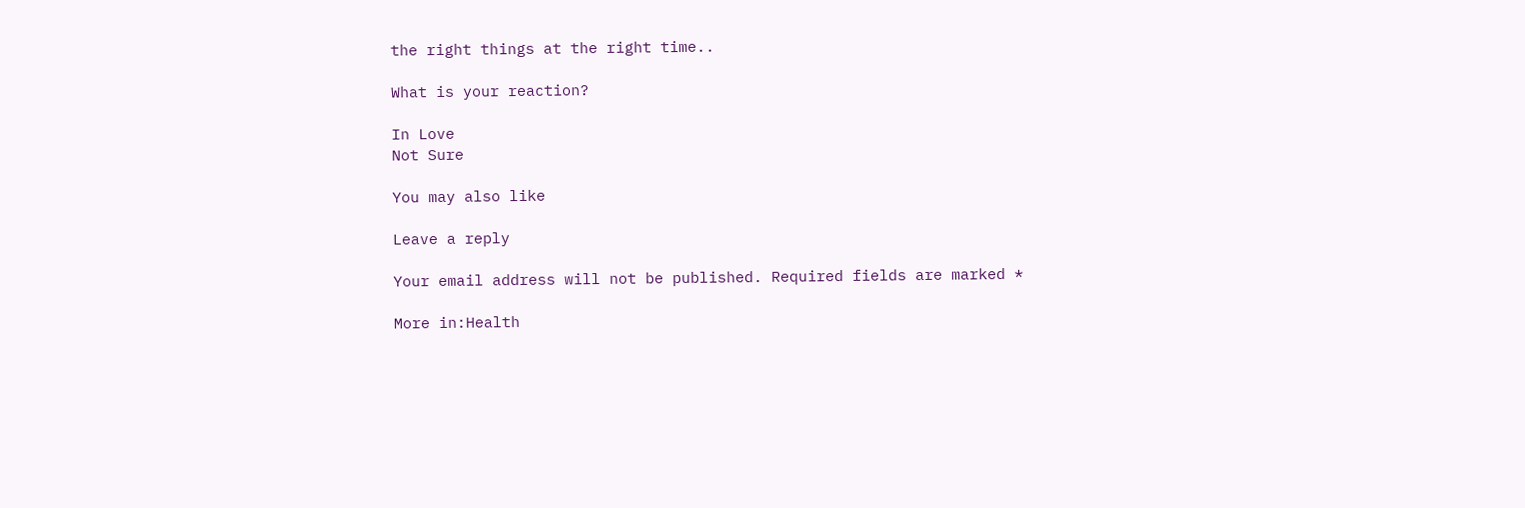the right things at the right time..

What is your reaction?

In Love
Not Sure

You may also like

Leave a reply

Your email address will not be published. Required fields are marked *

More in:Health